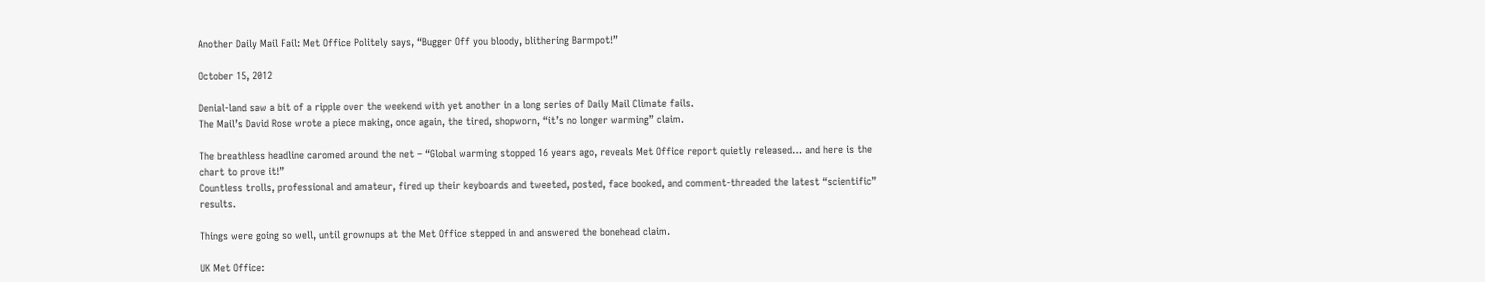Another Daily Mail Fail: Met Office Politely says, “Bugger Off you bloody, blithering Barmpot!”

October 15, 2012

Denial-land saw a bit of a ripple over the weekend with yet another in a long series of Daily Mail Climate fails.
The Mail’s David Rose wrote a piece making, once again, the tired, shopworn, “it’s no longer warming” claim.

The breathless headline caromed around the net – “Global warming stopped 16 years ago, reveals Met Office report quietly released… and here is the chart to prove it!”
Countless trolls, professional and amateur, fired up their keyboards and tweeted, posted, face booked, and comment-threaded the latest “scientific” results.

Things were going so well, until grownups at the Met Office stepped in and answered the bonehead claim.

UK Met Office: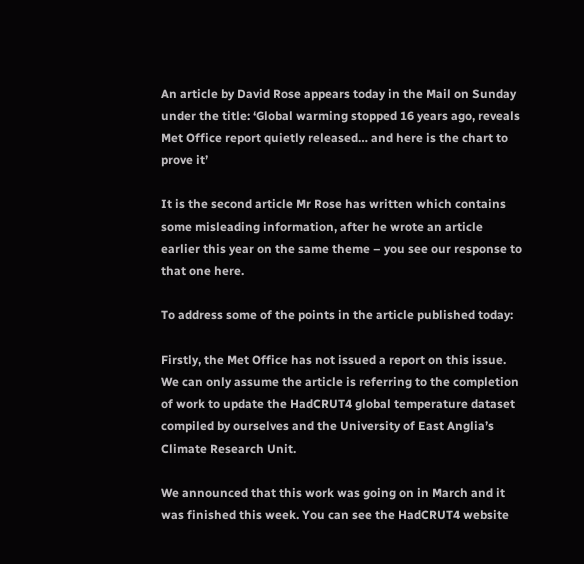An article by David Rose appears today in the Mail on Sunday under the title: ‘Global warming stopped 16 years ago, reveals Met Office report quietly released… and here is the chart to prove it’

It is the second article Mr Rose has written which contains some misleading information, after he wrote an article earlier this year on the same theme – you see our response to that one here.

To address some of the points in the article published today:

Firstly, the Met Office has not issued a report on this issue. We can only assume the article is referring to the completion of work to update the HadCRUT4 global temperature dataset compiled by ourselves and the University of East Anglia’s Climate Research Unit.

We announced that this work was going on in March and it was finished this week. You can see the HadCRUT4 website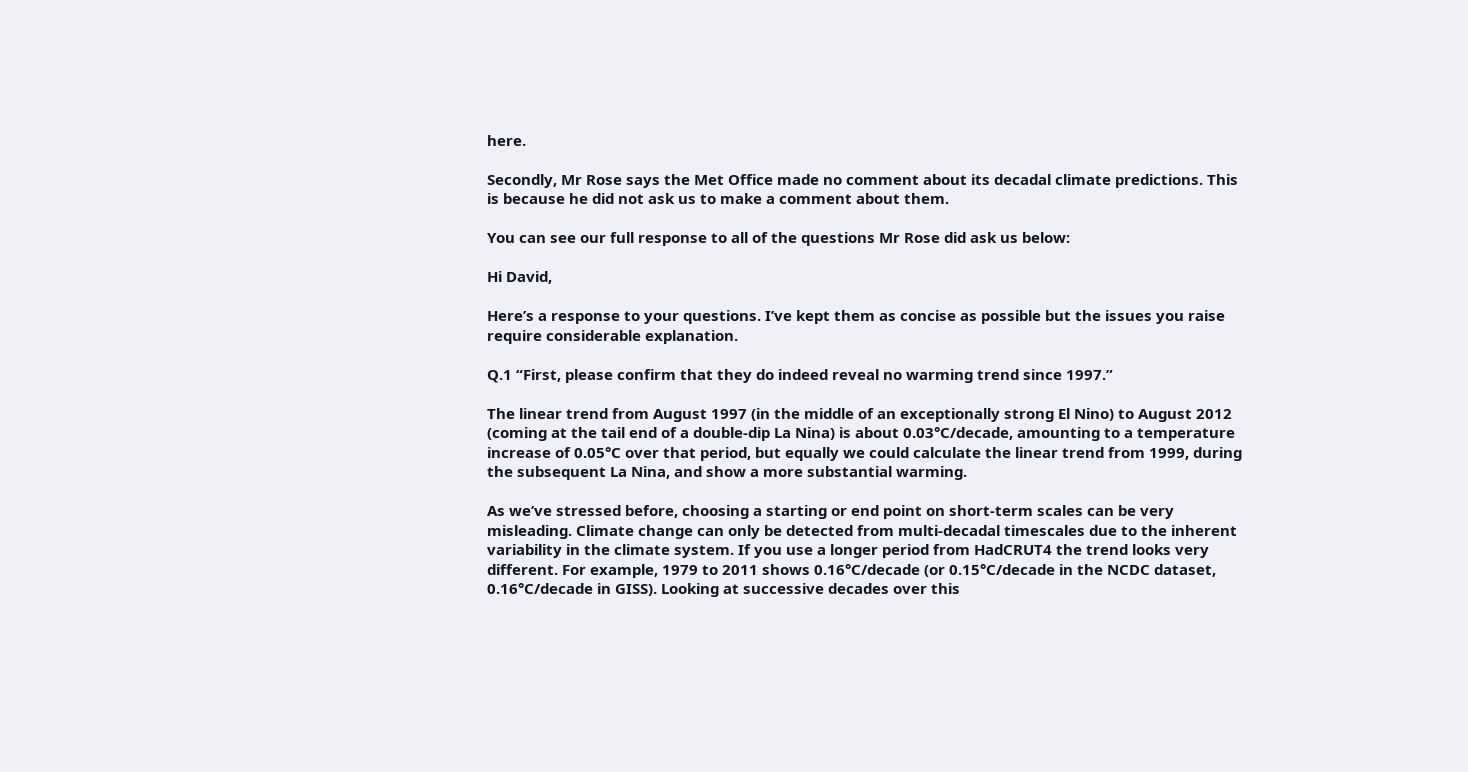here.

Secondly, Mr Rose says the Met Office made no comment about its decadal climate predictions. This is because he did not ask us to make a comment about them.

You can see our full response to all of the questions Mr Rose did ask us below:

Hi David,

Here’s a response to your questions. I’ve kept them as concise as possible but the issues you raise require considerable explanation.

Q.1 “First, please confirm that they do indeed reveal no warming trend since 1997.”

The linear trend from August 1997 (in the middle of an exceptionally strong El Nino) to August 2012 (coming at the tail end of a double-dip La Nina) is about 0.03°C/decade, amounting to a temperature increase of 0.05°C over that period, but equally we could calculate the linear trend from 1999, during the subsequent La Nina, and show a more substantial warming.

As we’ve stressed before, choosing a starting or end point on short-term scales can be very misleading. Climate change can only be detected from multi-decadal timescales due to the inherent variability in the climate system. If you use a longer period from HadCRUT4 the trend looks very different. For example, 1979 to 2011 shows 0.16°C/decade (or 0.15°C/decade in the NCDC dataset, 0.16°C/decade in GISS). Looking at successive decades over this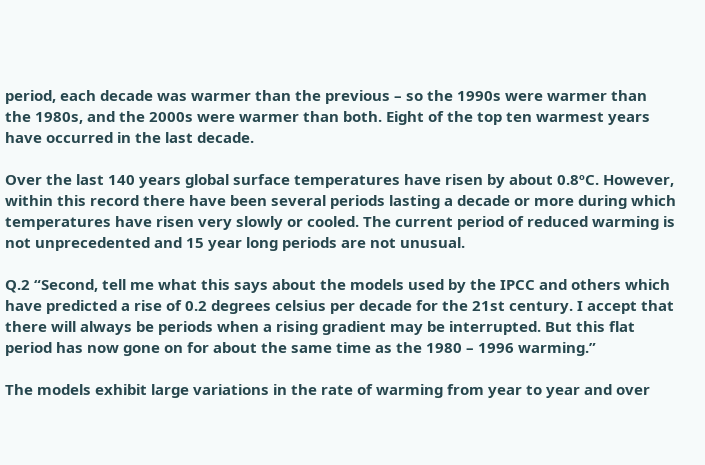period, each decade was warmer than the previous – so the 1990s were warmer than the 1980s, and the 2000s were warmer than both. Eight of the top ten warmest years have occurred in the last decade.

Over the last 140 years global surface temperatures have risen by about 0.8ºC. However, within this record there have been several periods lasting a decade or more during which temperatures have risen very slowly or cooled. The current period of reduced warming is not unprecedented and 15 year long periods are not unusual.

Q.2 “Second, tell me what this says about the models used by the IPCC and others which have predicted a rise of 0.2 degrees celsius per decade for the 21st century. I accept that there will always be periods when a rising gradient may be interrupted. But this flat period has now gone on for about the same time as the 1980 – 1996 warming.”

The models exhibit large variations in the rate of warming from year to year and over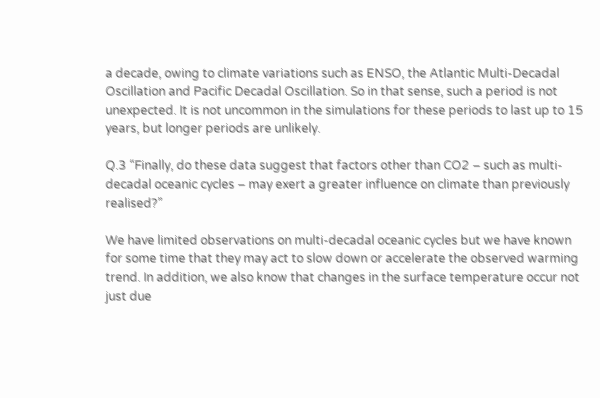a decade, owing to climate variations such as ENSO, the Atlantic Multi-Decadal Oscillation and Pacific Decadal Oscillation. So in that sense, such a period is not unexpected. It is not uncommon in the simulations for these periods to last up to 15 years, but longer periods are unlikely.

Q.3 “Finally, do these data suggest that factors other than CO2 – such as multi-decadal oceanic cycles – may exert a greater influence on climate than previously realised?”

We have limited observations on multi-decadal oceanic cycles but we have known for some time that they may act to slow down or accelerate the observed warming trend. In addition, we also know that changes in the surface temperature occur not just due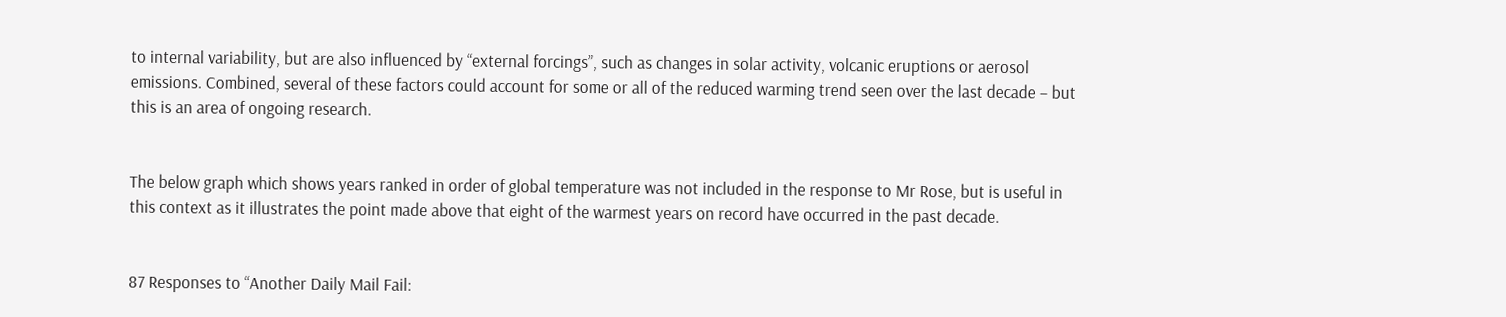to internal variability, but are also influenced by “external forcings”, such as changes in solar activity, volcanic eruptions or aerosol emissions. Combined, several of these factors could account for some or all of the reduced warming trend seen over the last decade – but this is an area of ongoing research.


The below graph which shows years ranked in order of global temperature was not included in the response to Mr Rose, but is useful in this context as it illustrates the point made above that eight of the warmest years on record have occurred in the past decade.


87 Responses to “Another Daily Mail Fail: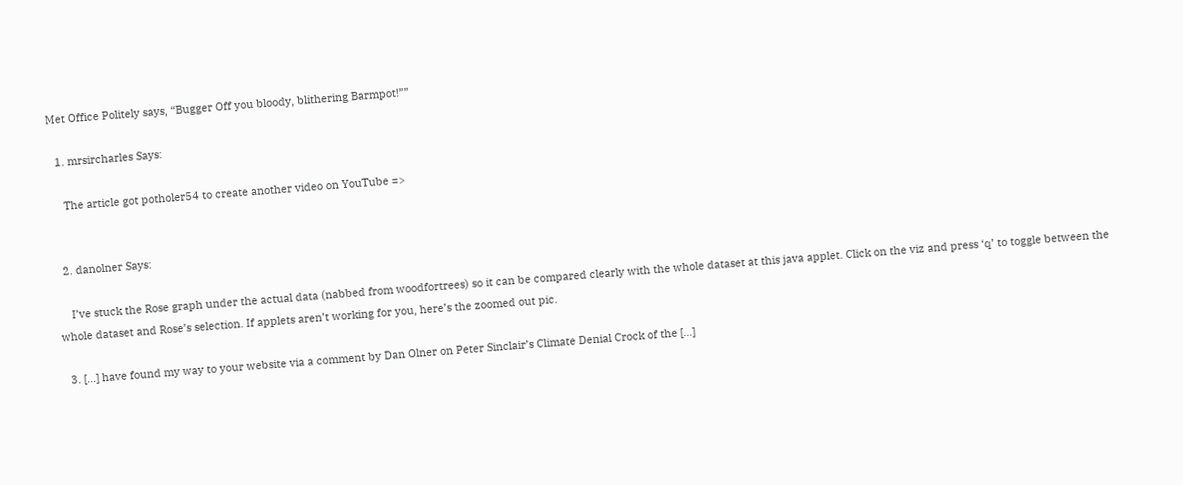Met Office Politely says, “Bugger Off you bloody, blithering Barmpot!””

  1. mrsircharles Says:

    The article got potholer54 to create another video on YouTube =>


  2. danolner Says:

    I’ve stuck the Rose graph under the actual data (nabbed from woodfortrees) so it can be compared clearly with the whole dataset at this java applet. Click on the viz and press ‘q’ to toggle between the whole dataset and Rose’s selection. If applets aren’t working for you, here’s the zoomed out pic.

  3. […] have found my way to your website via a comment by Dan Olner on Peter Sinclair’s Climate Denial Crock of the […]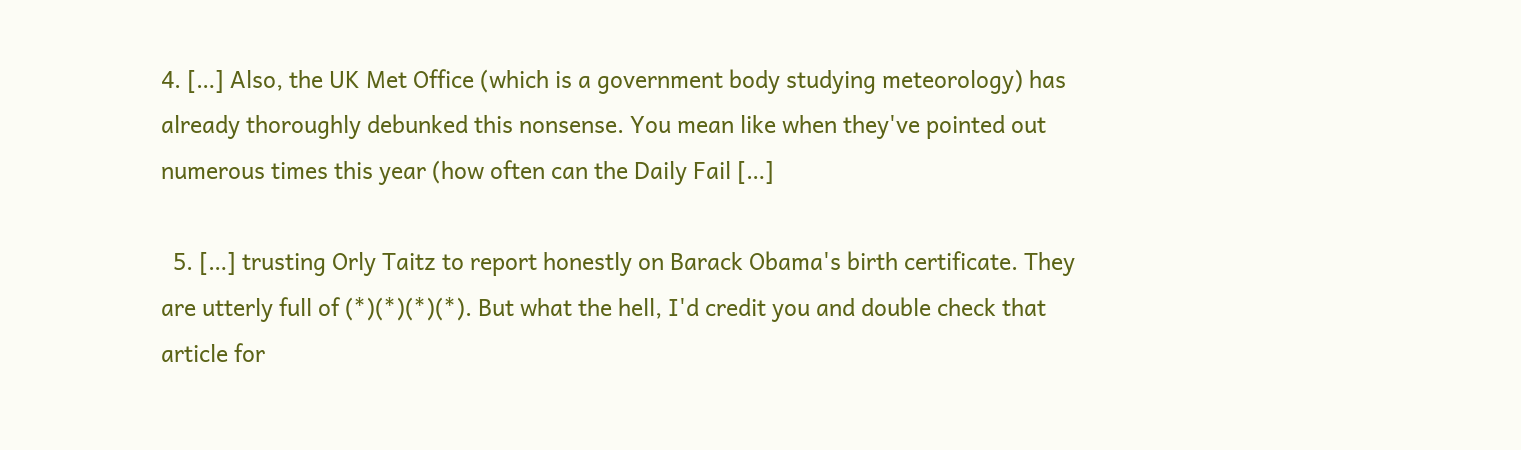4. […] Also, the UK Met Office (which is a government body studying meteorology) has already thoroughly debunked this nonsense. You mean like when they've pointed out numerous times this year (how often can the Daily Fail […]

  5. […] trusting Orly Taitz to report honestly on Barack Obama's birth certificate. They are utterly full of (*)(*)(*)(*). But what the hell, I'd credit you and double check that article for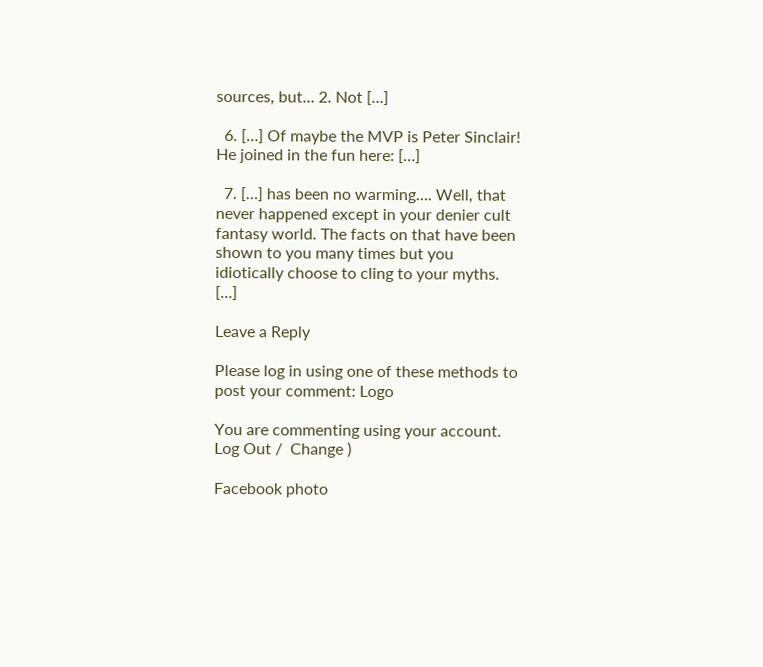sources, but… 2. Not […]

  6. […] Of maybe the MVP is Peter Sinclair! He joined in the fun here: […]

  7. […] has been no warming…. Well, that never happened except in your denier cult fantasy world. The facts on that have been shown to you many times but you idiotically choose to cling to your myths. […]

Leave a Reply

Please log in using one of these methods to post your comment: Logo

You are commenting using your account. Log Out /  Change )

Facebook photo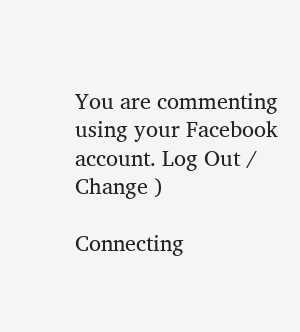You are commenting using your Facebook account. Log Out /  Change )

Connecting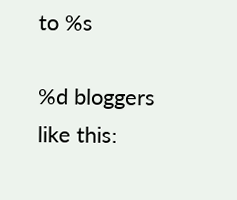to %s

%d bloggers like this: